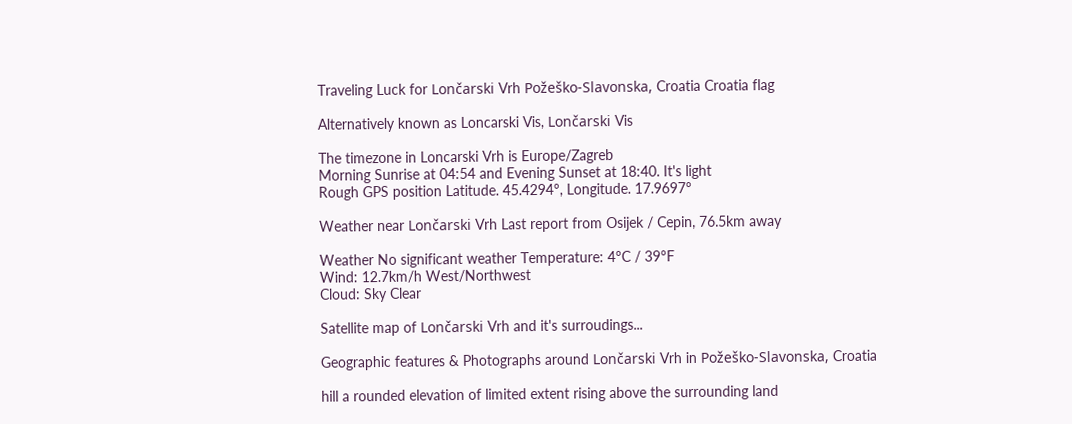Traveling Luck for Lončarski Vrh Požeško-Slavonska, Croatia Croatia flag

Alternatively known as Loncarski Vis, Lončarski Vis

The timezone in Loncarski Vrh is Europe/Zagreb
Morning Sunrise at 04:54 and Evening Sunset at 18:40. It's light
Rough GPS position Latitude. 45.4294°, Longitude. 17.9697°

Weather near Lončarski Vrh Last report from Osijek / Cepin, 76.5km away

Weather No significant weather Temperature: 4°C / 39°F
Wind: 12.7km/h West/Northwest
Cloud: Sky Clear

Satellite map of Lončarski Vrh and it's surroudings...

Geographic features & Photographs around Lončarski Vrh in Požeško-Slavonska, Croatia

hill a rounded elevation of limited extent rising above the surrounding land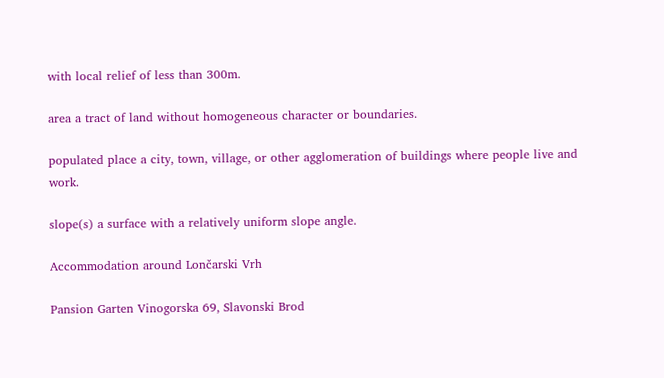with local relief of less than 300m.

area a tract of land without homogeneous character or boundaries.

populated place a city, town, village, or other agglomeration of buildings where people live and work.

slope(s) a surface with a relatively uniform slope angle.

Accommodation around Lončarski Vrh

Pansion Garten Vinogorska 69, Slavonski Brod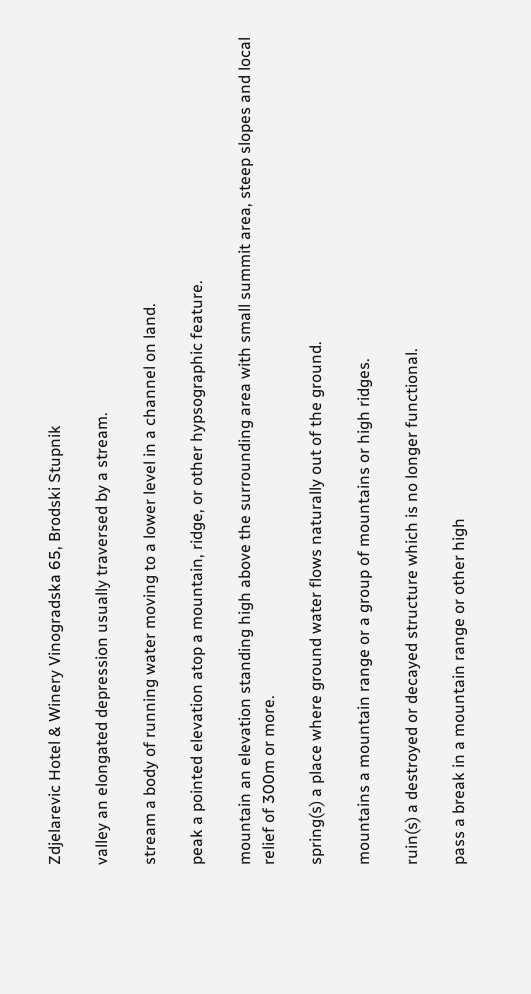Zdjelarevic Hotel & Winery Vinogradska 65, Brodski Stupnik

valley an elongated depression usually traversed by a stream.

stream a body of running water moving to a lower level in a channel on land.

peak a pointed elevation atop a mountain, ridge, or other hypsographic feature.

mountain an elevation standing high above the surrounding area with small summit area, steep slopes and local relief of 300m or more.

spring(s) a place where ground water flows naturally out of the ground.

mountains a mountain range or a group of mountains or high ridges.

ruin(s) a destroyed or decayed structure which is no longer functional.

pass a break in a mountain range or other high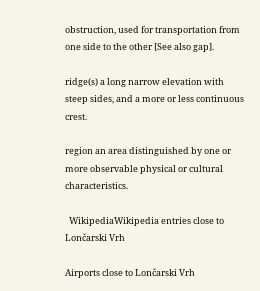obstruction, used for transportation from one side to the other [See also gap].

ridge(s) a long narrow elevation with steep sides, and a more or less continuous crest.

region an area distinguished by one or more observable physical or cultural characteristics.

  WikipediaWikipedia entries close to Lončarski Vrh

Airports close to Lončarski Vrh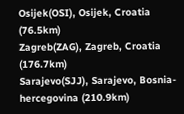Osijek(OSI), Osijek, Croatia (76.5km)
Zagreb(ZAG), Zagreb, Croatia (176.7km)
Sarajevo(SJJ), Sarajevo, Bosnia-hercegovina (210.9km)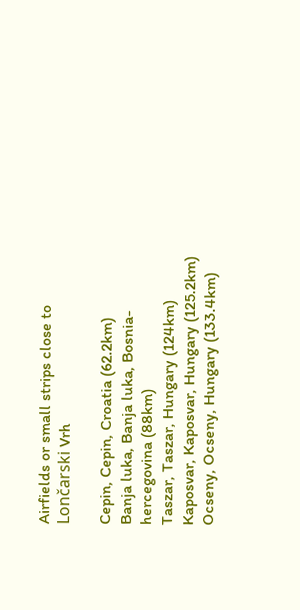Airfields or small strips close to Lončarski Vrh

Cepin, Cepin, Croatia (62.2km)
Banja luka, Banja luka, Bosnia-hercegovina (88km)
Taszar, Taszar, Hungary (124km)
Kaposvar, Kaposvar, Hungary (125.2km)
Ocseny, Ocseny, Hungary (133.4km)